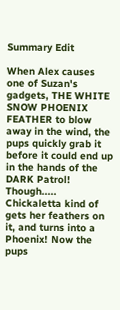Summary Edit

When Alex causes one of Suzan's gadgets, THE WHITE SNOW PHOENIX FEATHER to blow away in the wind, the pups quickly grab it before it could end up in the hands of the DARK Patrol! Though..... Chickaletta kind of gets her feathers on it, and turns into a Phoenix! Now the pups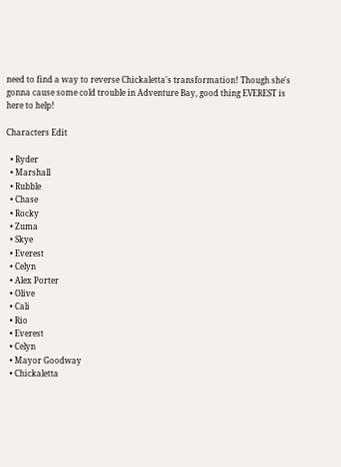need to find a way to reverse Chickaletta's transformation! Though she's gonna cause some cold trouble in Adventure Bay, good thing EVEREST is here to help!

Characters Edit

  • Ryder
  • Marshall
  • Rubble
  • Chase
  • Rocky
  • Zuma
  • Skye
  • Everest
  • Celyn
  • Alex Porter
  • Olive
  • Cali
  • Rio
  • Everest
  • Celyn
  • Mayor Goodway
  • Chickaletta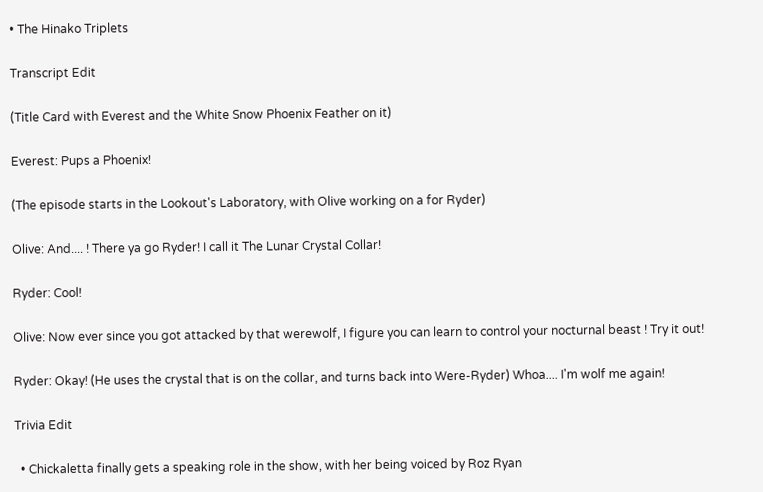• The Hinako Triplets

Transcript Edit

(Title Card with Everest and the White Snow Phoenix Feather on it)

Everest: Pups a Phoenix!

(The episode starts in the Lookout's Laboratory, with Olive working on a for Ryder)

Olive: And.... ! There ya go Ryder! I call it The Lunar Crystal Collar!

Ryder: Cool!

Olive: Now ever since you got attacked by that werewolf, I figure you can learn to control your nocturnal beast ! Try it out!

Ryder: Okay! (He uses the crystal that is on the collar, and turns back into Were-Ryder) Whoa.... I'm wolf me again!

Trivia Edit

  • Chickaletta finally gets a speaking role in the show, with her being voiced by Roz Ryan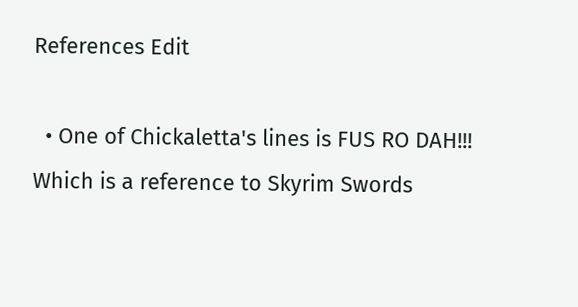References Edit

  • One of Chickaletta's lines is FUS RO DAH!!! Which is a reference to Skyrim Swords